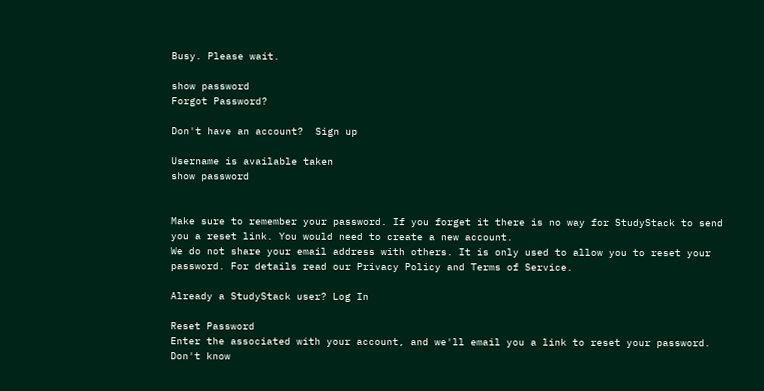Busy. Please wait.

show password
Forgot Password?

Don't have an account?  Sign up

Username is available taken
show password


Make sure to remember your password. If you forget it there is no way for StudyStack to send you a reset link. You would need to create a new account.
We do not share your email address with others. It is only used to allow you to reset your password. For details read our Privacy Policy and Terms of Service.

Already a StudyStack user? Log In

Reset Password
Enter the associated with your account, and we'll email you a link to reset your password.
Don't know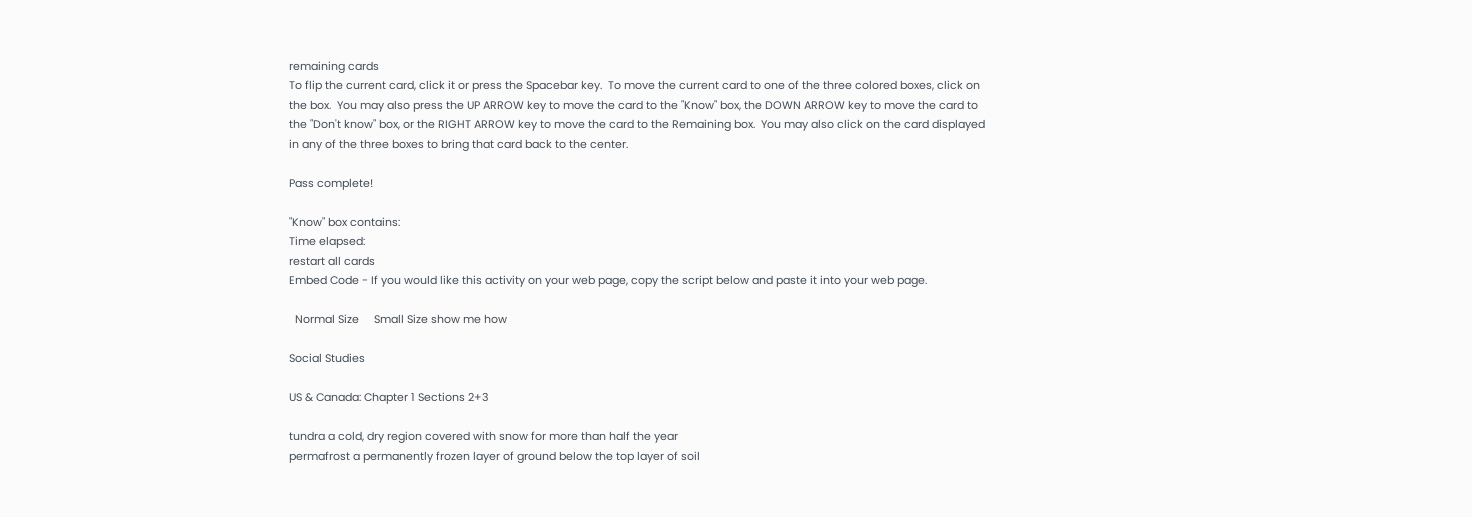remaining cards
To flip the current card, click it or press the Spacebar key.  To move the current card to one of the three colored boxes, click on the box.  You may also press the UP ARROW key to move the card to the "Know" box, the DOWN ARROW key to move the card to the "Don't know" box, or the RIGHT ARROW key to move the card to the Remaining box.  You may also click on the card displayed in any of the three boxes to bring that card back to the center.

Pass complete!

"Know" box contains:
Time elapsed:
restart all cards
Embed Code - If you would like this activity on your web page, copy the script below and paste it into your web page.

  Normal Size     Small Size show me how

Social Studies

US & Canada: Chapter 1 Sections 2+3

tundra a cold, dry region covered with snow for more than half the year
permafrost a permanently frozen layer of ground below the top layer of soil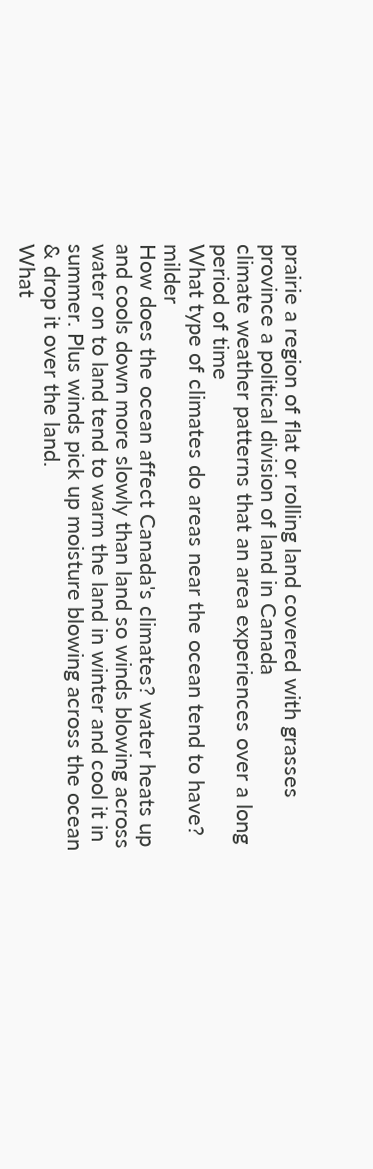prairie a region of flat or rolling land covered with grasses
province a political division of land in Canada
climate weather patterns that an area experiences over a long period of time
What type of climates do areas near the ocean tend to have? milder
How does the ocean affect Canada's climates? water heats up and cools down more slowly than land so winds blowing across water on to land tend to warm the land in winter and cool it in summer. Plus winds pick up moisture blowing across the ocean & drop it over the land.
What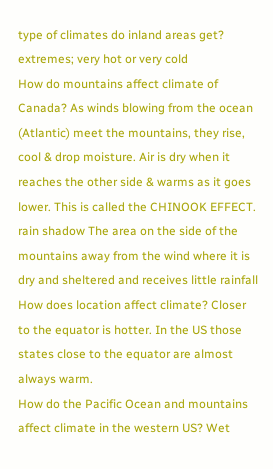type of climates do inland areas get? extremes; very hot or very cold
How do mountains affect climate of Canada? As winds blowing from the ocean (Atlantic) meet the mountains, they rise, cool & drop moisture. Air is dry when it reaches the other side & warms as it goes lower. This is called the CHINOOK EFFECT.
rain shadow The area on the side of the mountains away from the wind where it is dry and sheltered and receives little rainfall
How does location affect climate? Closer to the equator is hotter. In the US those states close to the equator are almost always warm.
How do the Pacific Ocean and mountains affect climate in the western US? Wet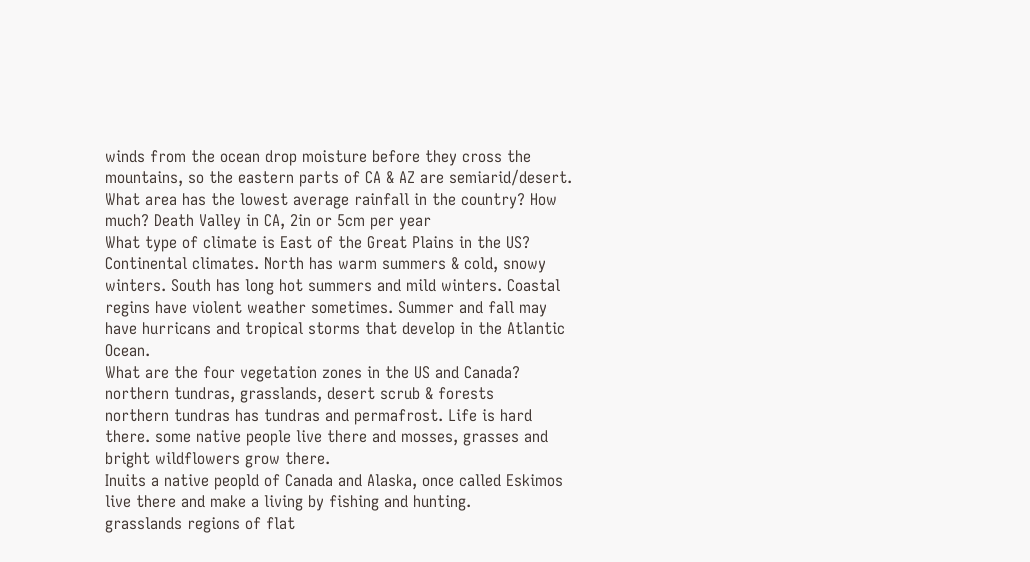winds from the ocean drop moisture before they cross the mountains, so the eastern parts of CA & AZ are semiarid/desert.
What area has the lowest average rainfall in the country? How much? Death Valley in CA, 2in or 5cm per year
What type of climate is East of the Great Plains in the US? Continental climates. North has warm summers & cold, snowy winters. South has long hot summers and mild winters. Coastal regins have violent weather sometimes. Summer and fall may have hurricans and tropical storms that develop in the Atlantic Ocean.
What are the four vegetation zones in the US and Canada? northern tundras, grasslands, desert scrub & forests
northern tundras has tundras and permafrost. Life is hard there. some native people live there and mosses, grasses and bright wildflowers grow there.
Inuits a native peopld of Canada and Alaska, once called Eskimos live there and make a living by fishing and hunting.
grasslands regions of flat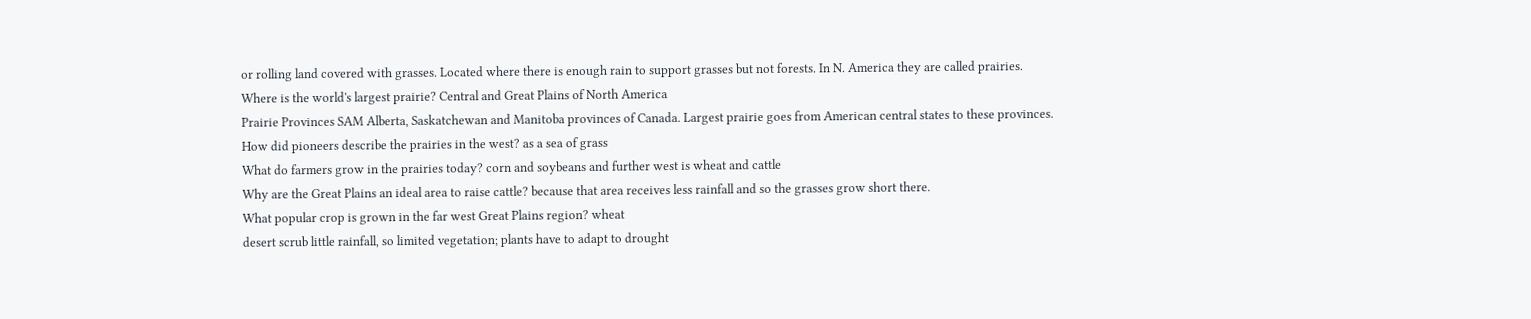or rolling land covered with grasses. Located where there is enough rain to support grasses but not forests. In N. America they are called prairies.
Where is the world's largest prairie? Central and Great Plains of North America
Prairie Provinces SAM Alberta, Saskatchewan and Manitoba provinces of Canada. Largest prairie goes from American central states to these provinces.
How did pioneers describe the prairies in the west? as a sea of grass
What do farmers grow in the prairies today? corn and soybeans and further west is wheat and cattle
Why are the Great Plains an ideal area to raise cattle? because that area receives less rainfall and so the grasses grow short there.
What popular crop is grown in the far west Great Plains region? wheat
desert scrub little rainfall, so limited vegetation; plants have to adapt to drought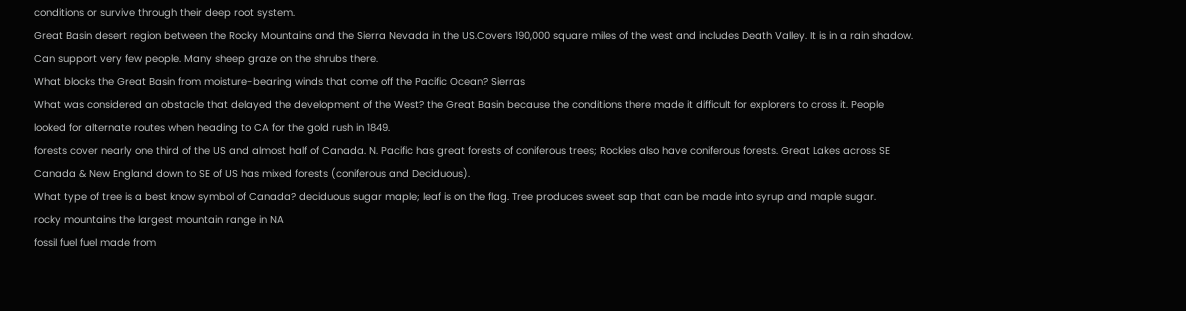conditions or survive through their deep root system.
Great Basin desert region between the Rocky Mountains and the Sierra Nevada in the US.Covers 190,000 square miles of the west and includes Death Valley. It is in a rain shadow. Can support very few people. Many sheep graze on the shrubs there.
What blocks the Great Basin from moisture-bearing winds that come off the Pacific Ocean? Sierras
What was considered an obstacle that delayed the development of the West? the Great Basin because the conditions there made it difficult for explorers to cross it. People looked for alternate routes when heading to CA for the gold rush in 1849.
forests cover nearly one third of the US and almost half of Canada. N. Pacific has great forests of coniferous trees; Rockies also have coniferous forests. Great Lakes across SE Canada & New England down to SE of US has mixed forests (coniferous and Deciduous).
What type of tree is a best know symbol of Canada? deciduous sugar maple; leaf is on the flag. Tree produces sweet sap that can be made into syrup and maple sugar.
rocky mountains the largest mountain range in NA
fossil fuel fuel made from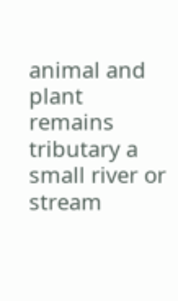animal and plant remains
tributary a small river or stream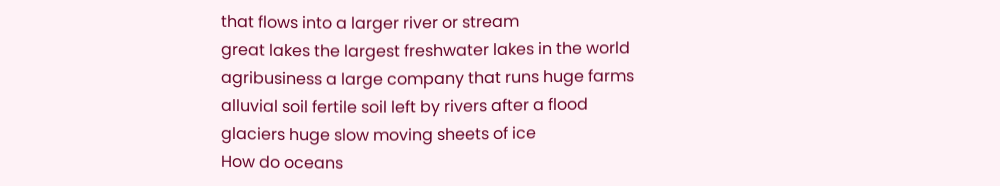that flows into a larger river or stream
great lakes the largest freshwater lakes in the world
agribusiness a large company that runs huge farms
alluvial soil fertile soil left by rivers after a flood
glaciers huge slow moving sheets of ice
How do oceans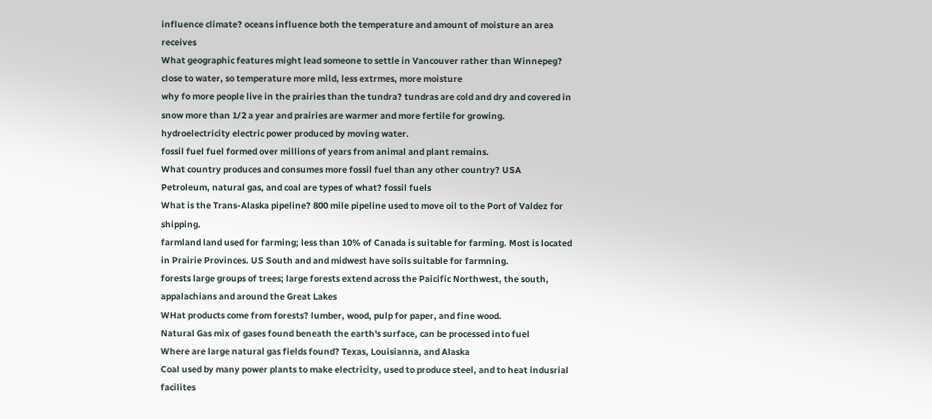influence climate? oceans influence both the temperature and amount of moisture an area receives
What geographic features might lead someone to settle in Vancouver rather than Winnepeg? close to water, so temperature more mild, less extrmes, more moisture
why fo more people live in the prairies than the tundra? tundras are cold and dry and covered in snow more than 1/2 a year and prairies are warmer and more fertile for growing.
hydroelectricity electric power produced by moving water.
fossil fuel fuel formed over millions of years from animal and plant remains.
What country produces and consumes more fossil fuel than any other country? USA
Petroleum, natural gas, and coal are types of what? fossil fuels
What is the Trans-Alaska pipeline? 800 mile pipeline used to move oil to the Port of Valdez for shipping.
farmland land used for farming; less than 10% of Canada is suitable for farming. Most is located in Prairie Provinces. US South and and midwest have soils suitable for farmning.
forests large groups of trees; large forests extend across the Paicific Northwest, the south, appalachians and around the Great Lakes
WHat products come from forests? lumber, wood, pulp for paper, and fine wood.
Natural Gas mix of gases found beneath the earth's surface, can be processed into fuel
Where are large natural gas fields found? Texas, Louisianna, and Alaska
Coal used by many power plants to make electricity, used to produce steel, and to heat indusrial facilites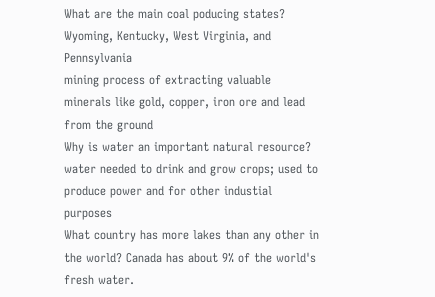What are the main coal poducing states? Wyoming, Kentucky, West Virginia, and Pennsylvania
mining process of extracting valuable minerals like gold, copper, iron ore and lead from the ground
Why is water an important natural resource? water needed to drink and grow crops; used to produce power and for other industial purposes
What country has more lakes than any other in the world? Canada has about 9% of the world's fresh water.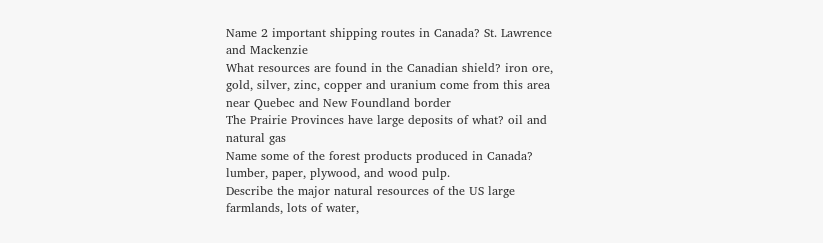Name 2 important shipping routes in Canada? St. Lawrence and Mackenzie
What resources are found in the Canadian shield? iron ore, gold, silver, zinc, copper and uranium come from this area near Quebec and New Foundland border
The Prairie Provinces have large deposits of what? oil and natural gas
Name some of the forest products produced in Canada? lumber, paper, plywood, and wood pulp.
Describe the major natural resources of the US large farmlands, lots of water,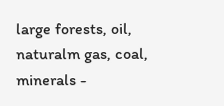large forests, oil, naturalm gas, coal, minerals -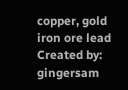copper, gold iron ore lead
Created by: gingersam